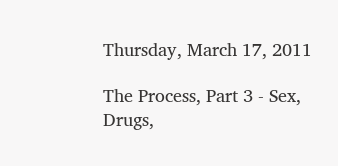Thursday, March 17, 2011

The Process, Part 3 - Sex, Drugs,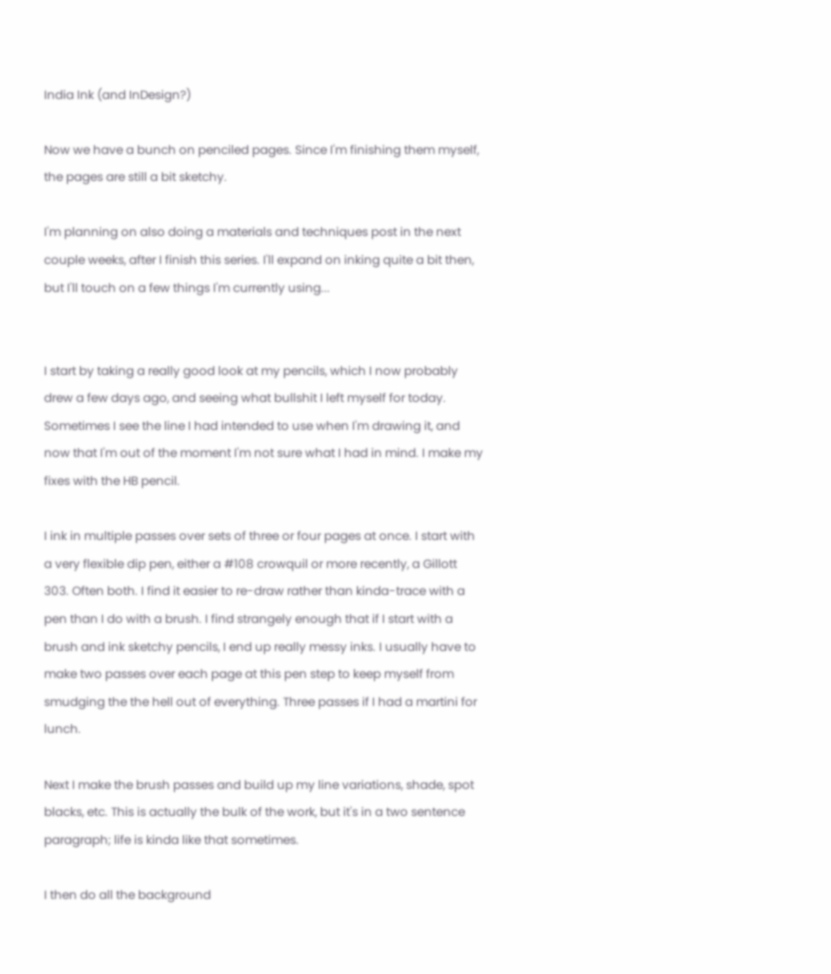India Ink (and InDesign?)

Now we have a bunch on penciled pages. Since I'm finishing them myself, the pages are still a bit sketchy.

I'm planning on also doing a materials and techniques post in the next couple weeks, after I finish this series. I'll expand on inking quite a bit then, but I'll touch on a few things I'm currently using...


I start by taking a really good look at my pencils, which I now probably drew a few days ago, and seeing what bullshit I left myself for today. Sometimes I see the line I had intended to use when I'm drawing it, and now that I'm out of the moment I'm not sure what I had in mind. I make my fixes with the HB pencil.

I ink in multiple passes over sets of three or four pages at once. I start with a very flexible dip pen, either a #108 crowquil or more recently, a Gillott 303. Often both. I find it easier to re-draw rather than kinda-trace with a pen than I do with a brush. I find strangely enough that if I start with a brush and ink sketchy pencils, I end up really messy inks. I usually have to make two passes over each page at this pen step to keep myself from smudging the the hell out of everything. Three passes if I had a martini for lunch.

Next I make the brush passes and build up my line variations, shade, spot blacks, etc. This is actually the bulk of the work, but it's in a two sentence paragraph; life is kinda like that sometimes.

I then do all the background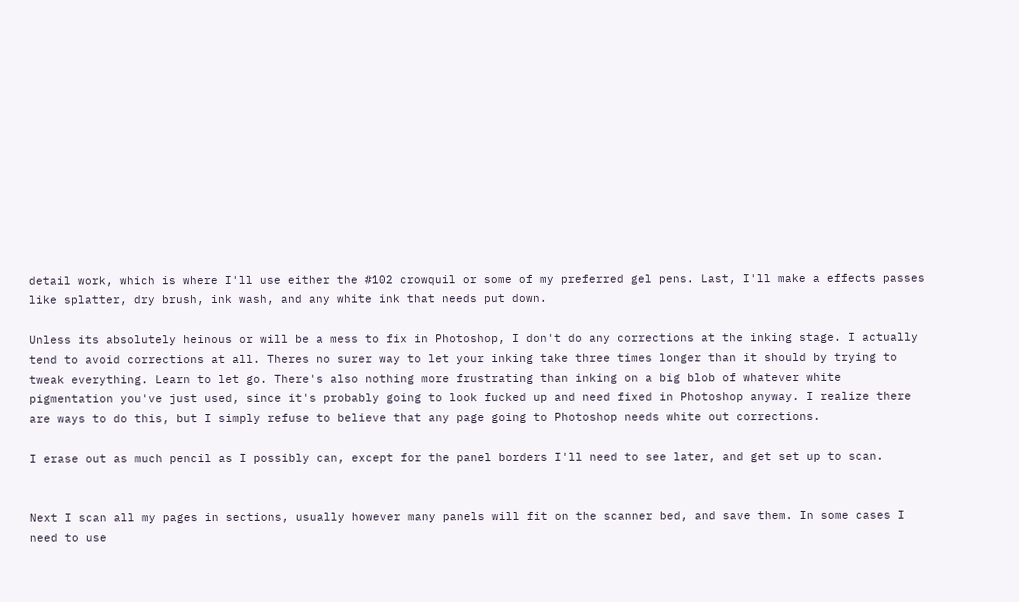detail work, which is where I'll use either the #102 crowquil or some of my preferred gel pens. Last, I'll make a effects passes like splatter, dry brush, ink wash, and any white ink that needs put down.

Unless its absolutely heinous or will be a mess to fix in Photoshop, I don't do any corrections at the inking stage. I actually tend to avoid corrections at all. Theres no surer way to let your inking take three times longer than it should by trying to tweak everything. Learn to let go. There's also nothing more frustrating than inking on a big blob of whatever white pigmentation you've just used, since it's probably going to look fucked up and need fixed in Photoshop anyway. I realize there are ways to do this, but I simply refuse to believe that any page going to Photoshop needs white out corrections.

I erase out as much pencil as I possibly can, except for the panel borders I'll need to see later, and get set up to scan.


Next I scan all my pages in sections, usually however many panels will fit on the scanner bed, and save them. In some cases I need to use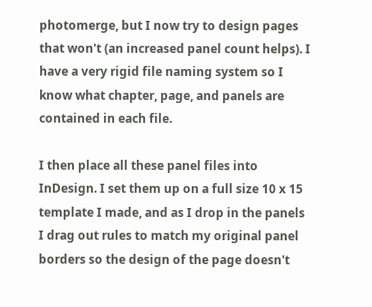photomerge, but I now try to design pages that won't (an increased panel count helps). I have a very rigid file naming system so I know what chapter, page, and panels are contained in each file.

I then place all these panel files into InDesign. I set them up on a full size 10 x 15 template I made, and as I drop in the panels I drag out rules to match my original panel borders so the design of the page doesn't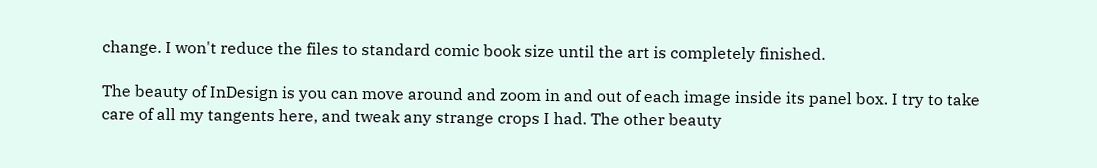change. I won't reduce the files to standard comic book size until the art is completely finished.

The beauty of InDesign is you can move around and zoom in and out of each image inside its panel box. I try to take care of all my tangents here, and tweak any strange crops I had. The other beauty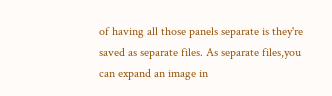of having all those panels separate is they're saved as separate files. As separate files,you can expand an image in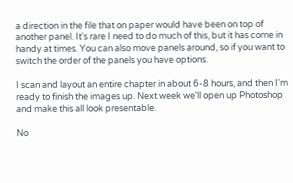a direction in the file that on paper would have been on top of another panel. It's rare I need to do much of this, but it has come in handy at times. You can also move panels around, so if you want to switch the order of the panels you have options.

I scan and layout an entire chapter in about 6-8 hours, and then I'm ready to finish the images up. Next week we'll open up Photoshop and make this all look presentable.

No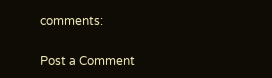comments:

Post a Comment